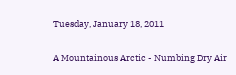Tuesday, January 18, 2011

A Mountainous Arctic - Numbing Dry Air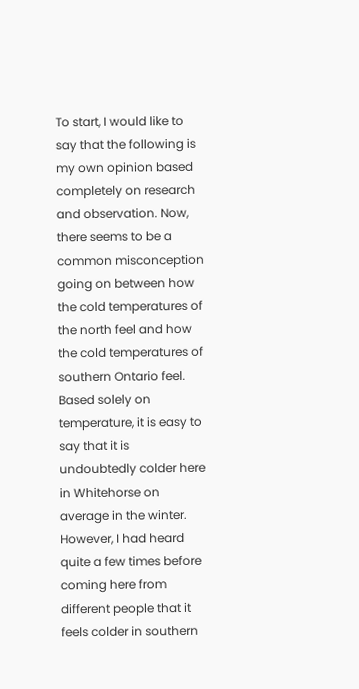To start, I would like to say that the following is my own opinion based completely on research and observation. Now, there seems to be a common misconception going on between how the cold temperatures of the north feel and how the cold temperatures of southern Ontario feel. Based solely on temperature, it is easy to say that it is undoubtedly colder here in Whitehorse on average in the winter. However, I had heard quite a few times before coming here from different people that it feels colder in southern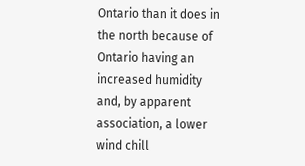Ontario than it does in the north because of Ontario having an increased humidity and, by apparent association, a lower wind chill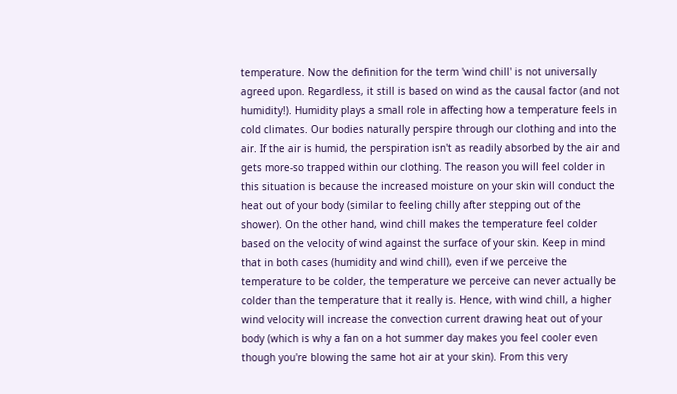temperature. Now the definition for the term 'wind chill' is not universally agreed upon. Regardless, it still is based on wind as the causal factor (and not humidity!). Humidity plays a small role in affecting how a temperature feels in cold climates. Our bodies naturally perspire through our clothing and into the air. If the air is humid, the perspiration isn't as readily absorbed by the air and gets more-so trapped within our clothing. The reason you will feel colder in this situation is because the increased moisture on your skin will conduct the heat out of your body (similar to feeling chilly after stepping out of the shower). On the other hand, wind chill makes the temperature feel colder based on the velocity of wind against the surface of your skin. Keep in mind that in both cases (humidity and wind chill), even if we perceive the temperature to be colder, the temperature we perceive can never actually be colder than the temperature that it really is. Hence, with wind chill, a higher wind velocity will increase the convection current drawing heat out of your body (which is why a fan on a hot summer day makes you feel cooler even though you're blowing the same hot air at your skin). From this very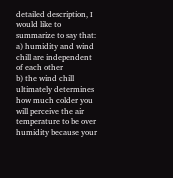detailed description, I would like to summarize to say that:
a) humidity and wind chill are independent of each other
b) the wind chill ultimately determines how much colder you will perceive the air temperature to be over humidity because your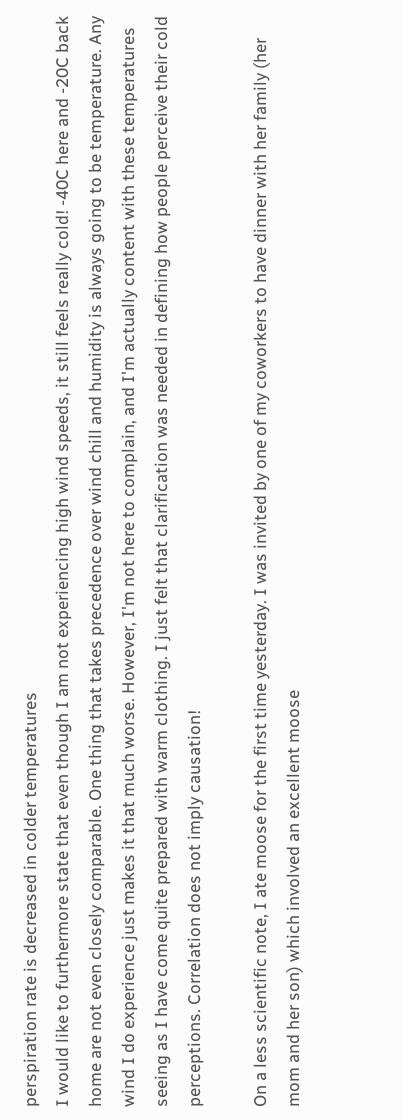perspiration rate is decreased in colder temperatures
I would like to furthermore state that even though I am not experiencing high wind speeds, it still feels really cold! -40C here and -20C back home are not even closely comparable. One thing that takes precedence over wind chill and humidity is always going to be temperature. Any wind I do experience just makes it that much worse. However, I'm not here to complain, and I'm actually content with these temperatures seeing as I have come quite prepared with warm clothing. I just felt that clarification was needed in defining how people perceive their cold perceptions. Correlation does not imply causation!

On a less scientific note, I ate moose for the first time yesterday. I was invited by one of my coworkers to have dinner with her family (her mom and her son) which involved an excellent moose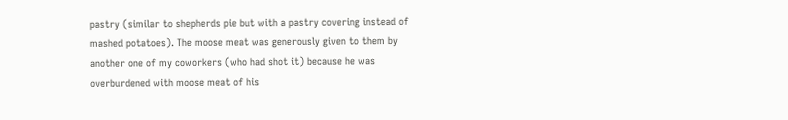pastry (similar to shepherds pie but with a pastry covering instead of mashed potatoes). The moose meat was generously given to them by another one of my coworkers (who had shot it) because he was overburdened with moose meat of his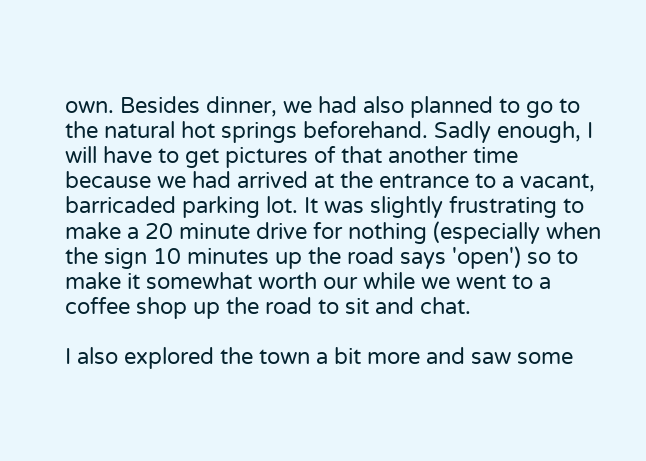own. Besides dinner, we had also planned to go to the natural hot springs beforehand. Sadly enough, I will have to get pictures of that another time because we had arrived at the entrance to a vacant, barricaded parking lot. It was slightly frustrating to make a 20 minute drive for nothing (especially when the sign 10 minutes up the road says 'open') so to make it somewhat worth our while we went to a coffee shop up the road to sit and chat.

I also explored the town a bit more and saw some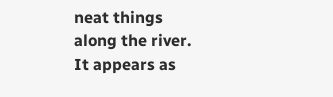neat things along the river. It appears as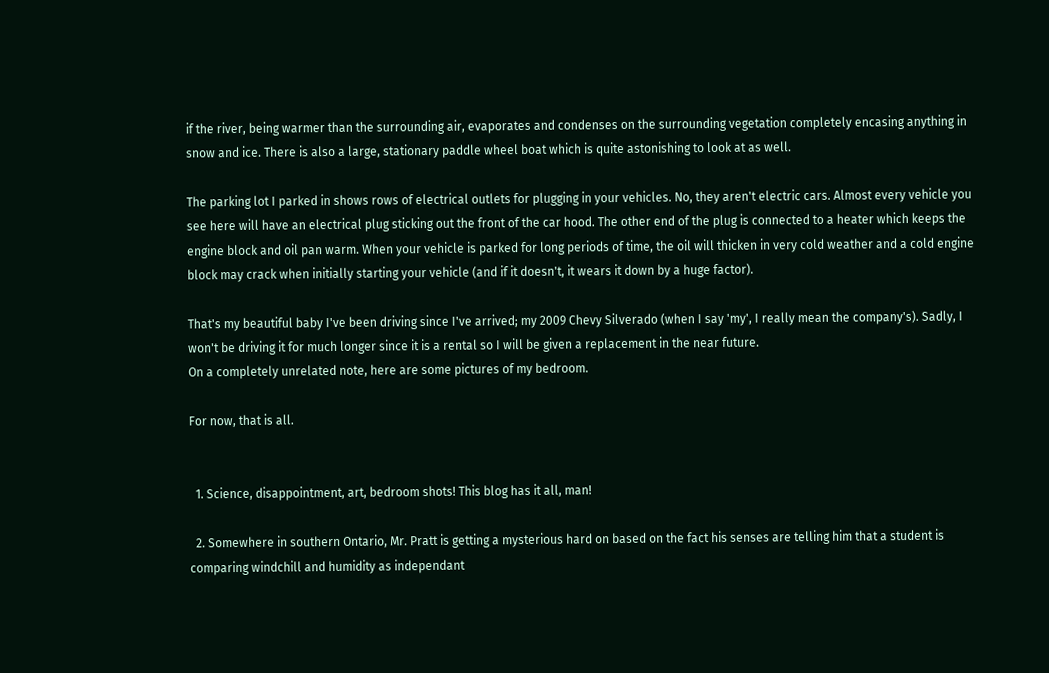if the river, being warmer than the surrounding air, evaporates and condenses on the surrounding vegetation completely encasing anything in snow and ice. There is also a large, stationary paddle wheel boat which is quite astonishing to look at as well.

The parking lot I parked in shows rows of electrical outlets for plugging in your vehicles. No, they aren't electric cars. Almost every vehicle you see here will have an electrical plug sticking out the front of the car hood. The other end of the plug is connected to a heater which keeps the engine block and oil pan warm. When your vehicle is parked for long periods of time, the oil will thicken in very cold weather and a cold engine block may crack when initially starting your vehicle (and if it doesn't, it wears it down by a huge factor).

That's my beautiful baby I've been driving since I've arrived; my 2009 Chevy Silverado (when I say 'my', I really mean the company's). Sadly, I won't be driving it for much longer since it is a rental so I will be given a replacement in the near future.
On a completely unrelated note, here are some pictures of my bedroom.

For now, that is all.


  1. Science, disappointment, art, bedroom shots! This blog has it all, man!

  2. Somewhere in southern Ontario, Mr. Pratt is getting a mysterious hard on based on the fact his senses are telling him that a student is comparing windchill and humidity as independant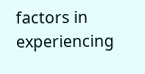factors in experiencing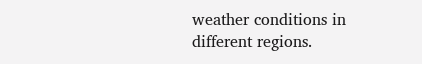weather conditions in different regions.